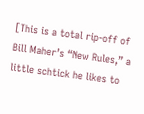[This is a total rip-off of Bill Maher’s “New Rules,” a little schtick he likes to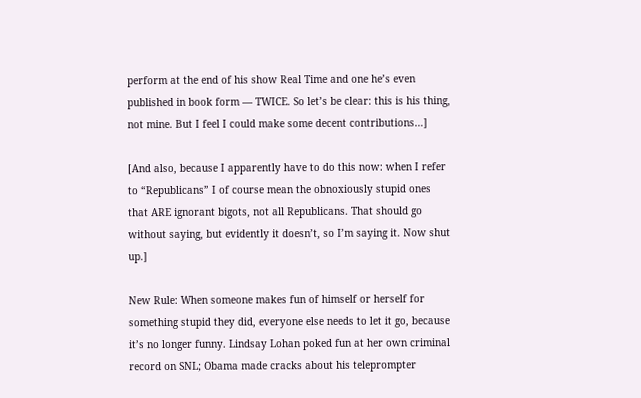perform at the end of his show Real Time and one he’s even published in book form — TWICE. So let’s be clear: this is his thing, not mine. But I feel I could make some decent contributions…]

[And also, because I apparently have to do this now: when I refer to “Republicans” I of course mean the obnoxiously stupid ones that ARE ignorant bigots, not all Republicans. That should go without saying, but evidently it doesn’t, so I’m saying it. Now shut up.]

New Rule: When someone makes fun of himself or herself for something stupid they did, everyone else needs to let it go, because it’s no longer funny. Lindsay Lohan poked fun at her own criminal record on SNL; Obama made cracks about his teleprompter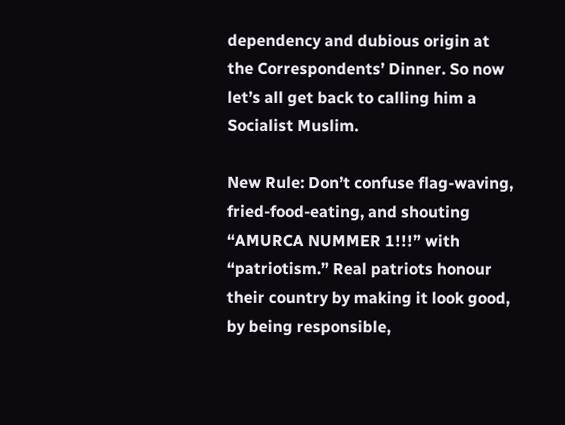dependency and dubious origin at the Correspondents’ Dinner. So now let’s all get back to calling him a Socialist Muslim.

New Rule: Don’t confuse flag-waving, fried-food-eating, and shouting “AMURCA NUMMER 1!!!” with “patriotism.” Real patriots honour their country by making it look good, by being responsible,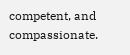competent, and compassionate.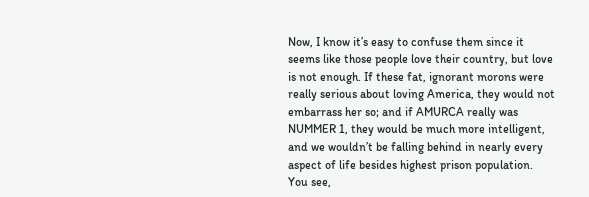Now, I know it’s easy to confuse them since it seems like those people love their country, but love is not enough. If these fat, ignorant morons were really serious about loving America, they would not embarrass her so; and if AMURCA really was NUMMER 1, they would be much more intelligent, and we wouldn’t be falling behind in nearly every aspect of life besides highest prison population. You see,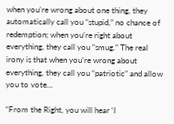when you’re wrong about one thing, they automatically call you “stupid,” no chance of redemption; when you’re right about everything, they call you “smug.” The real irony is that when you’re wrong about everything, they call you “patriotic” and allow you to vote…

“From the Right, you will hear ‘I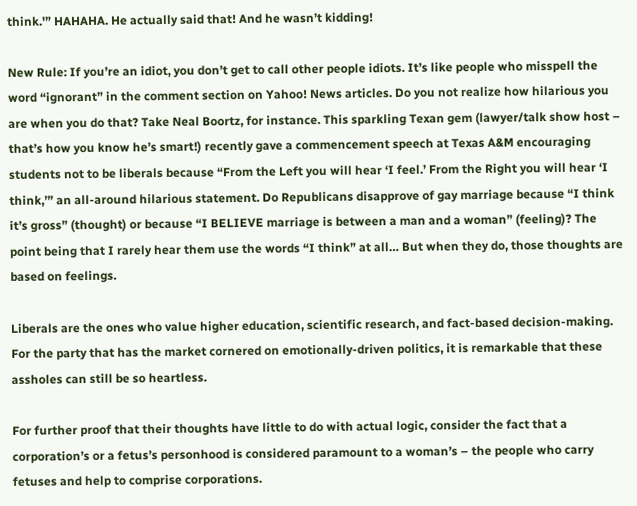think.'” HAHAHA. He actually said that! And he wasn’t kidding!

New Rule: If you’re an idiot, you don’t get to call other people idiots. It’s like people who misspell the word “ignorant” in the comment section on Yahoo! News articles. Do you not realize how hilarious you are when you do that? Take Neal Boortz, for instance. This sparkling Texan gem (lawyer/talk show host – that’s how you know he’s smart!) recently gave a commencement speech at Texas A&M encouraging students not to be liberals because “From the Left you will hear ‘I feel.’ From the Right you will hear ‘I think,’” an all-around hilarious statement. Do Republicans disapprove of gay marriage because “I think it’s gross” (thought) or because “I BELIEVE marriage is between a man and a woman” (feeling)? The point being that I rarely hear them use the words “I think” at all… But when they do, those thoughts are based on feelings.

Liberals are the ones who value higher education, scientific research, and fact-based decision-making. For the party that has the market cornered on emotionally-driven politics, it is remarkable that these assholes can still be so heartless.

For further proof that their thoughts have little to do with actual logic, consider the fact that a corporation’s or a fetus’s personhood is considered paramount to a woman’s – the people who carry fetuses and help to comprise corporations.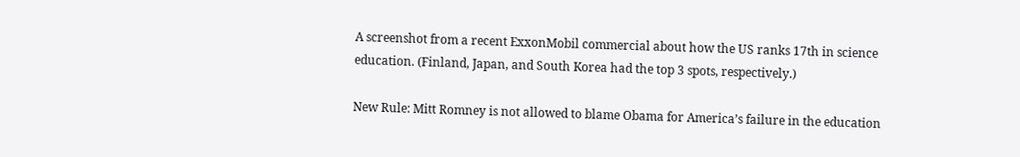A screenshot from a recent ExxonMobil commercial about how the US ranks 17th in science education. (Finland, Japan, and South Korea had the top 3 spots, respectively.)

New Rule: Mitt Romney is not allowed to blame Obama for America’s failure in the education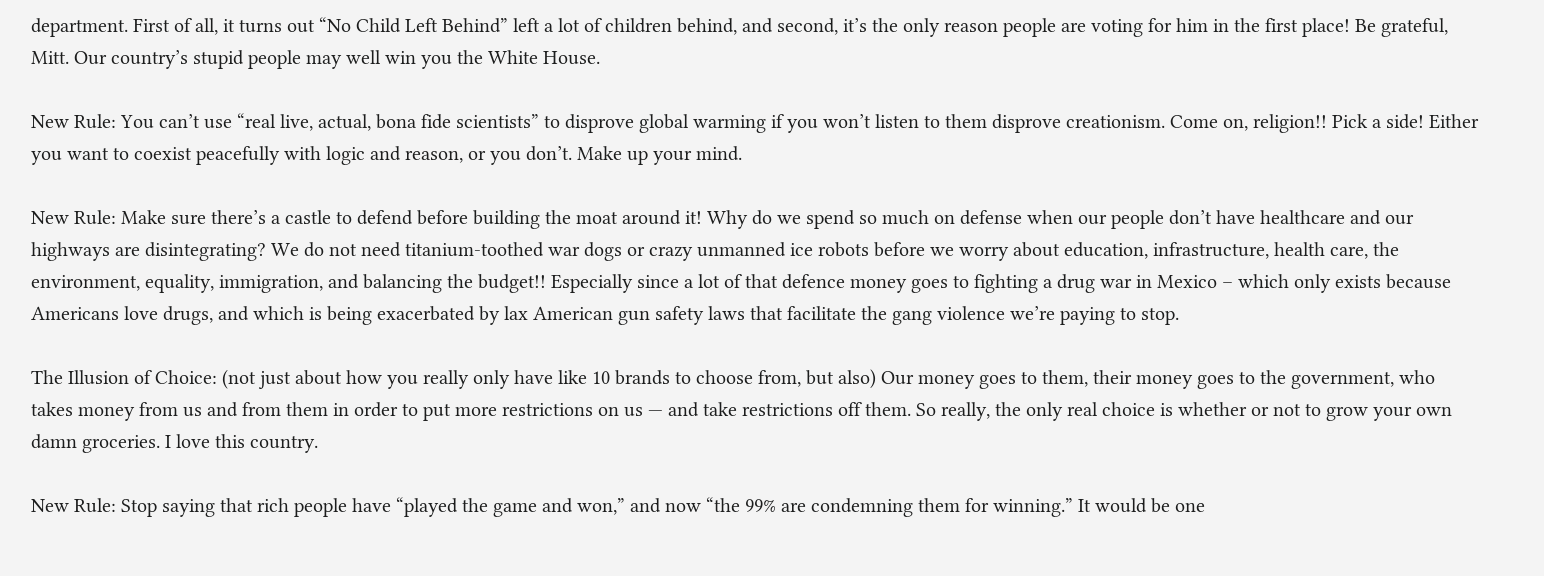department. First of all, it turns out “No Child Left Behind” left a lot of children behind, and second, it’s the only reason people are voting for him in the first place! Be grateful, Mitt. Our country’s stupid people may well win you the White House.

New Rule: You can’t use “real live, actual, bona fide scientists” to disprove global warming if you won’t listen to them disprove creationism. Come on, religion!! Pick a side! Either you want to coexist peacefully with logic and reason, or you don’t. Make up your mind.

New Rule: Make sure there’s a castle to defend before building the moat around it! Why do we spend so much on defense when our people don’t have healthcare and our highways are disintegrating? We do not need titanium-toothed war dogs or crazy unmanned ice robots before we worry about education, infrastructure, health care, the environment, equality, immigration, and balancing the budget!! Especially since a lot of that defence money goes to fighting a drug war in Mexico – which only exists because Americans love drugs, and which is being exacerbated by lax American gun safety laws that facilitate the gang violence we’re paying to stop.

The Illusion of Choice: (not just about how you really only have like 10 brands to choose from, but also) Our money goes to them, their money goes to the government, who takes money from us and from them in order to put more restrictions on us — and take restrictions off them. So really, the only real choice is whether or not to grow your own damn groceries. I love this country.

New Rule: Stop saying that rich people have “played the game and won,” and now “the 99% are condemning them for winning.” It would be one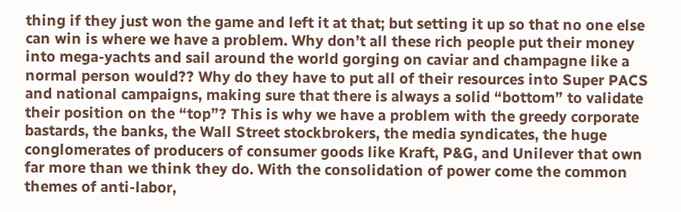thing if they just won the game and left it at that; but setting it up so that no one else can win is where we have a problem. Why don’t all these rich people put their money into mega-yachts and sail around the world gorging on caviar and champagne like a normal person would?? Why do they have to put all of their resources into Super PACS and national campaigns, making sure that there is always a solid “bottom” to validate their position on the “top”? This is why we have a problem with the greedy corporate bastards, the banks, the Wall Street stockbrokers, the media syndicates, the huge conglomerates of producers of consumer goods like Kraft, P&G, and Unilever that own far more than we think they do. With the consolidation of power come the common themes of anti-labor,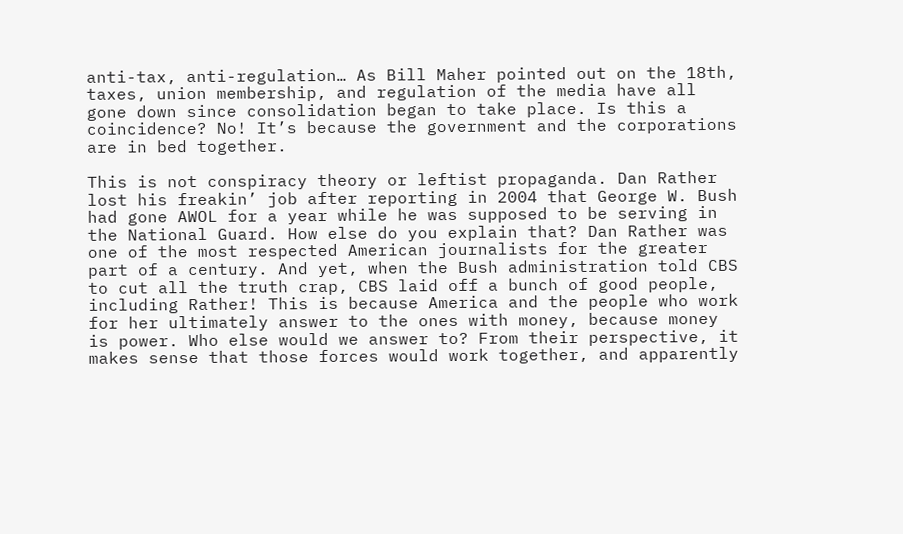anti-tax, anti-regulation… As Bill Maher pointed out on the 18th, taxes, union membership, and regulation of the media have all gone down since consolidation began to take place. Is this a coincidence? No! It’s because the government and the corporations are in bed together.

This is not conspiracy theory or leftist propaganda. Dan Rather lost his freakin’ job after reporting in 2004 that George W. Bush had gone AWOL for a year while he was supposed to be serving in the National Guard. How else do you explain that? Dan Rather was one of the most respected American journalists for the greater part of a century. And yet, when the Bush administration told CBS to cut all the truth crap, CBS laid off a bunch of good people, including Rather! This is because America and the people who work for her ultimately answer to the ones with money, because money is power. Who else would we answer to? From their perspective, it makes sense that those forces would work together, and apparently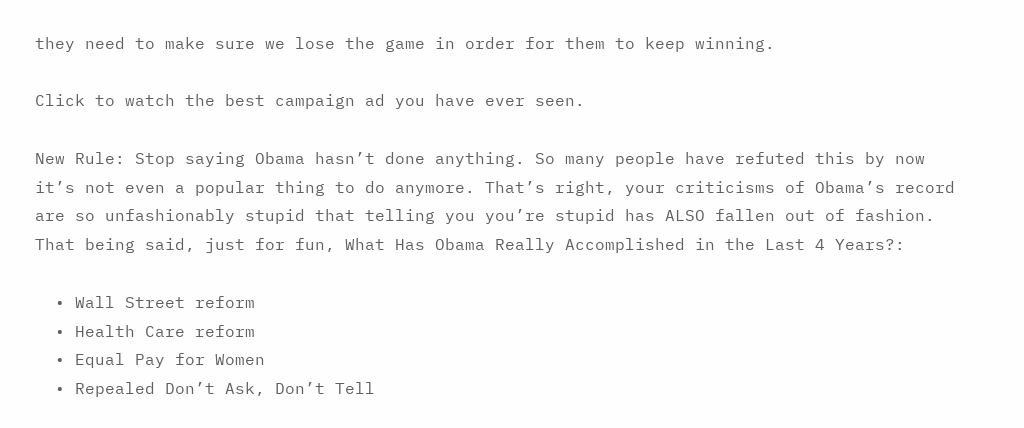they need to make sure we lose the game in order for them to keep winning.

Click to watch the best campaign ad you have ever seen.

New Rule: Stop saying Obama hasn’t done anything. So many people have refuted this by now it’s not even a popular thing to do anymore. That’s right, your criticisms of Obama’s record are so unfashionably stupid that telling you you’re stupid has ALSO fallen out of fashion. That being said, just for fun, What Has Obama Really Accomplished in the Last 4 Years?:

  • Wall Street reform
  • Health Care reform
  • Equal Pay for Women
  • Repealed Don’t Ask, Don’t Tell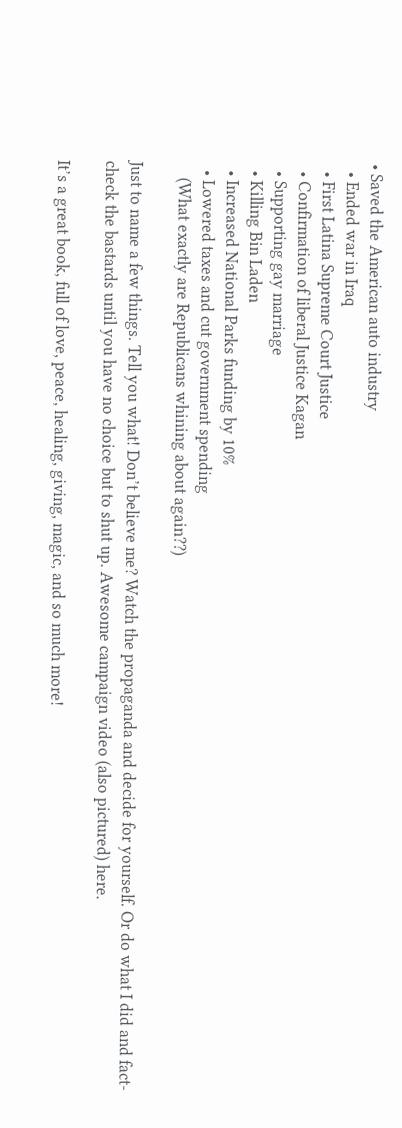• Saved the American auto industry
  • Ended war in Iraq
  • First Latina Supreme Court Justice
  • Confirmation of liberal Justice Kagan
  • Supporting gay marriage
  • Killing Bin Laden
  • Increased National Parks funding by 10%
  • Lowered taxes and cut government spending
    (What exactly are Republicans whining about again??)

Just to name a few things. Tell you what! Don’t believe me? Watch the propaganda and decide for yourself. Or do what I did and fact-check the bastards until you have no choice but to shut up. Awesome campaign video (also pictured) here.

It’s a great book, full of love, peace, healing, giving, magic, and so much more!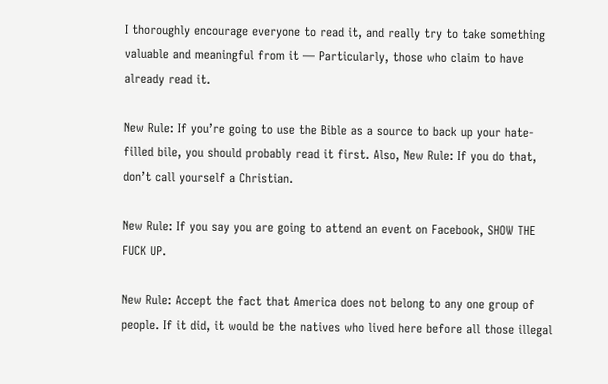I thoroughly encourage everyone to read it, and really try to take something valuable and meaningful from it — Particularly, those who claim to have already read it.

New Rule: If you’re going to use the Bible as a source to back up your hate-filled bile, you should probably read it first. Also, New Rule: If you do that, don’t call yourself a Christian.

New Rule: If you say you are going to attend an event on Facebook, SHOW THE FUCK UP.

New Rule: Accept the fact that America does not belong to any one group of people. If it did, it would be the natives who lived here before all those illegal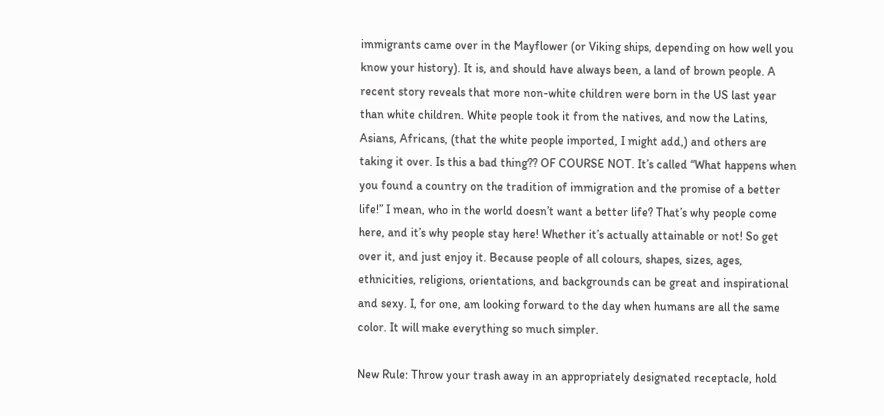immigrants came over in the Mayflower (or Viking ships, depending on how well you know your history). It is, and should have always been, a land of brown people. A recent story reveals that more non-white children were born in the US last year than white children. White people took it from the natives, and now the Latins, Asians, Africans, (that the white people imported, I might add,) and others are taking it over. Is this a bad thing?? OF COURSE NOT. It’s called “What happens when you found a country on the tradition of immigration and the promise of a better life!” I mean, who in the world doesn’t want a better life? That’s why people come here, and it’s why people stay here! Whether it’s actually attainable or not! So get over it, and just enjoy it. Because people of all colours, shapes, sizes, ages, ethnicities, religions, orientations, and backgrounds can be great and inspirational and sexy. I, for one, am looking forward to the day when humans are all the same color. It will make everything so much simpler.

New Rule: Throw your trash away in an appropriately designated receptacle, hold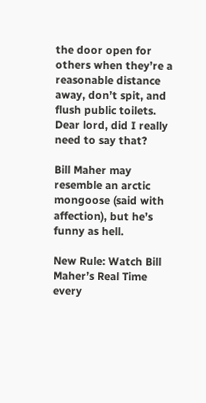the door open for others when they’re a reasonable distance away, don’t spit, and flush public toilets. Dear lord, did I really need to say that?

Bill Maher may resemble an arctic mongoose (said with affection), but he’s funny as hell.

New Rule: Watch Bill Maher’s Real Time every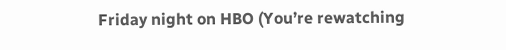Friday night on HBO (You’re rewatching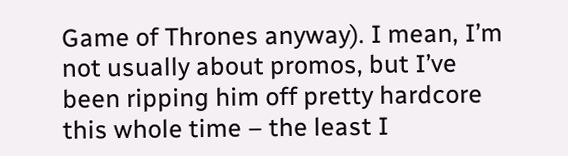Game of Thrones anyway). I mean, I’m not usually about promos, but I’ve been ripping him off pretty hardcore this whole time – the least I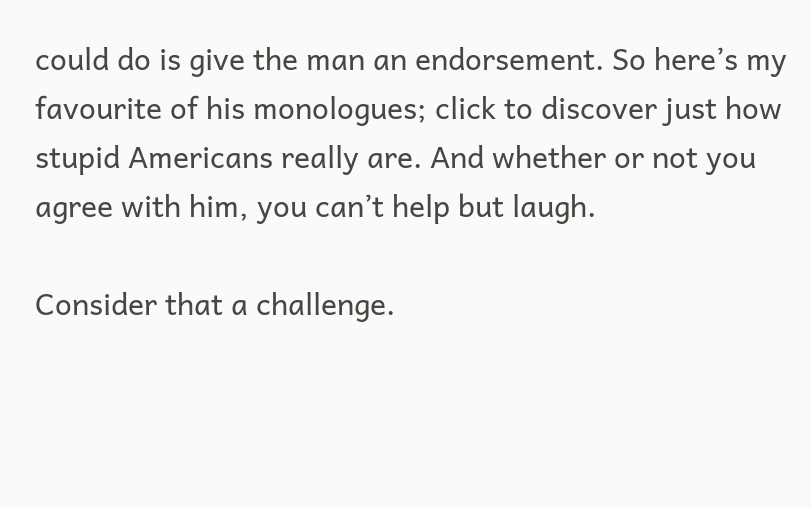could do is give the man an endorsement. So here’s my favourite of his monologues; click to discover just how stupid Americans really are. And whether or not you agree with him, you can’t help but laugh.

Consider that a challenge.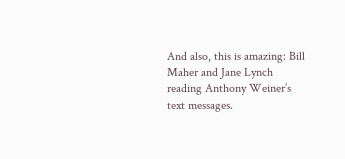And also, this is amazing: Bill Maher and Jane Lynch reading Anthony Weiner’s text messages.